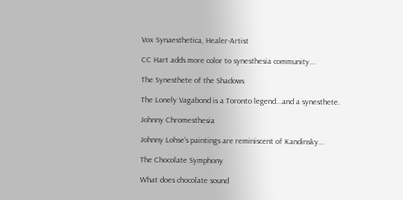Vox Synaesthetica, Healer-Artist

CC Hart adds more color to synesthesia community...

The Synesthete of the Shadows

The Lonely Vagabond is a Toronto legend...and a synesthete.

Johnny Chromesthesia

Johnny Lohse's paintings are reminiscent of Kandinsky...

The Chocolate Symphony

What does chocolate sound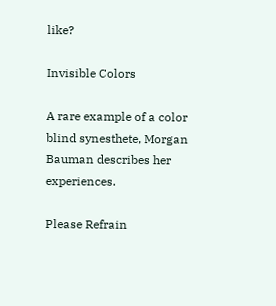like?

Invisible Colors

A rare example of a color blind synesthete, Morgan Bauman describes her experiences.

Please Refrain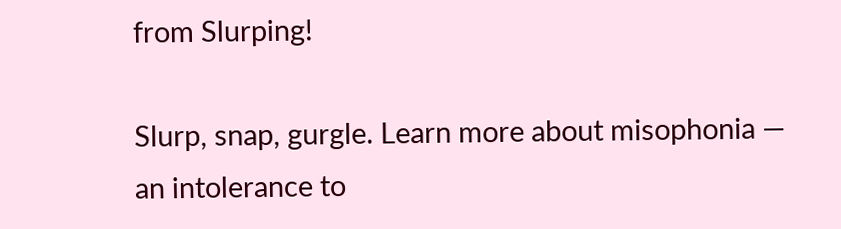from Slurping!

Slurp, snap, gurgle. Learn more about misophonia — an intolerance to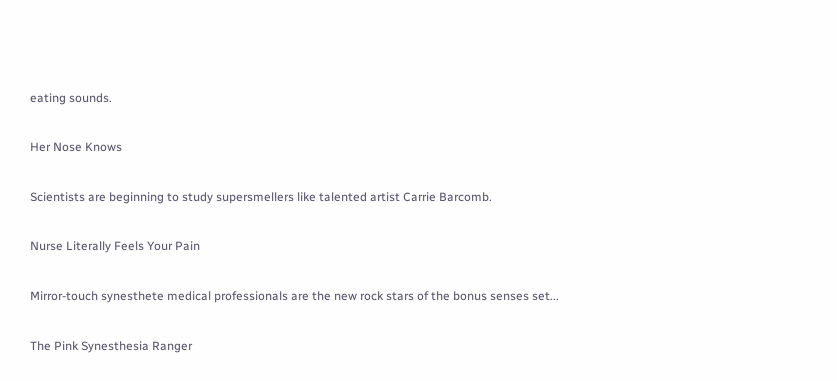eating sounds.

Her Nose Knows

Scientists are beginning to study supersmellers like talented artist Carrie Barcomb.

Nurse Literally Feels Your Pain

Mirror-touch synesthete medical professionals are the new rock stars of the bonus senses set...

The Pink Synesthesia Ranger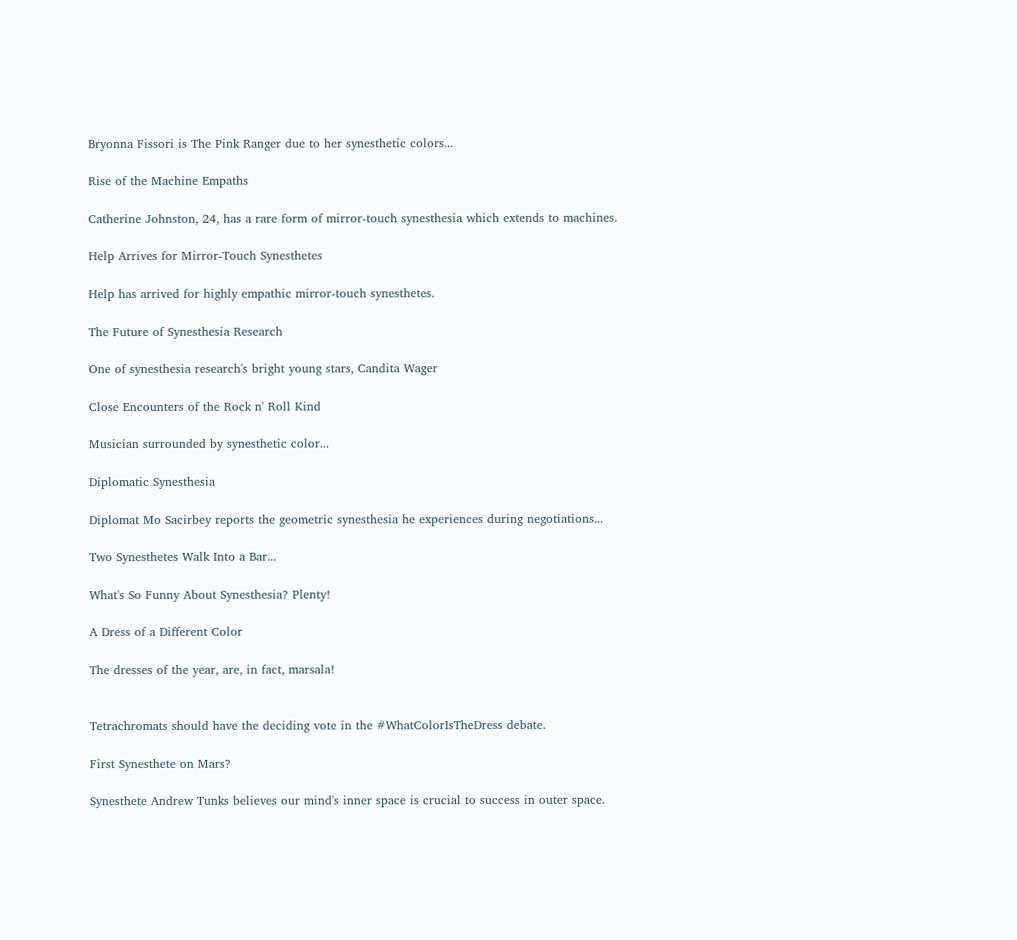Bryonna Fissori is The Pink Ranger due to her synesthetic colors...

Rise of the Machine Empaths

Catherine Johnston, 24, has a rare form of mirror-touch synesthesia which extends to machines.

Help Arrives for Mirror-Touch Synesthetes

Help has arrived for highly empathic mirror-touch synesthetes.

The Future of Synesthesia Research

One of synesthesia research's bright young stars, Candita Wager

Close Encounters of the Rock n' Roll Kind

Musician surrounded by synesthetic color...

Diplomatic Synesthesia

Diplomat Mo Sacirbey reports the geometric synesthesia he experiences during negotiations...

Two Synesthetes Walk Into a Bar...

What's So Funny About Synesthesia? Plenty!

A Dress of a Different Color

The dresses of the year, are, in fact, marsala!


Tetrachromats should have the deciding vote in the #WhatColorIsTheDress debate.

First Synesthete on Mars?

Synesthete Andrew Tunks believes our mind's inner space is crucial to success in outer space.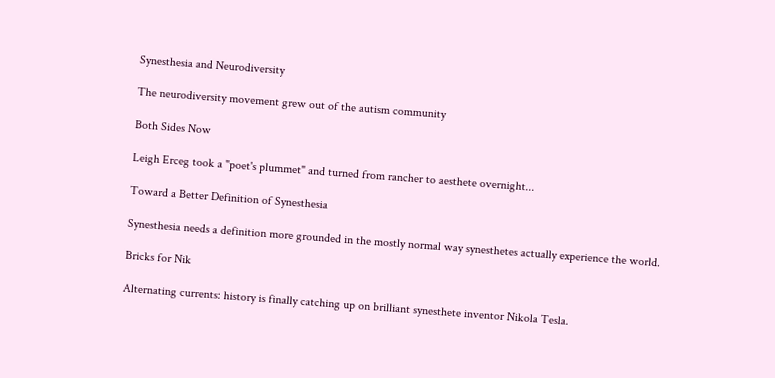Synesthesia and Neurodiversity

The neurodiversity movement grew out of the autism community

Both Sides Now

Leigh Erceg took a "poet's plummet" and turned from rancher to aesthete overnight...

Toward a Better Definition of Synesthesia

Synesthesia needs a definition more grounded in the mostly normal way synesthetes actually experience the world.

Bricks for Nik

Alternating currents: history is finally catching up on brilliant synesthete inventor Nikola Tesla.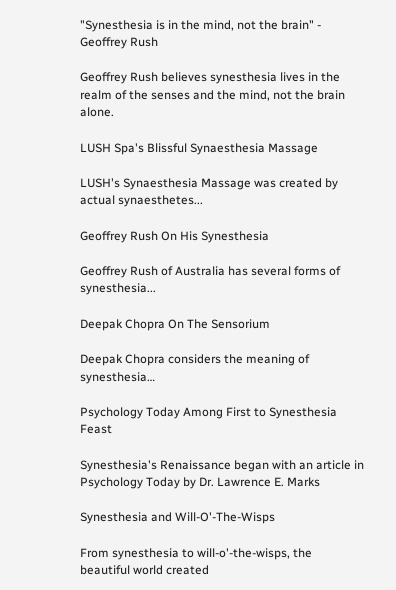"Synesthesia is in the mind, not the brain" - Geoffrey Rush

Geoffrey Rush believes synesthesia lives in the realm of the senses and the mind, not the brain alone.

LUSH Spa's Blissful Synaesthesia Massage

LUSH's Synaesthesia Massage was created by actual synaesthetes...

Geoffrey Rush On His Synesthesia

Geoffrey Rush of Australia has several forms of synesthesia...

Deepak Chopra On The Sensorium

Deepak Chopra considers the meaning of synesthesia…

Psychology Today Among First to Synesthesia Feast

Synesthesia's Renaissance began with an article in Psychology Today by Dr. Lawrence E. Marks

Synesthesia and Will-O'-The-Wisps

From synesthesia to will-o'-the-wisps, the beautiful world created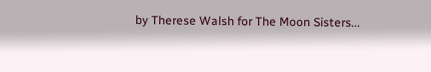by Therese Walsh for The Moon Sisters...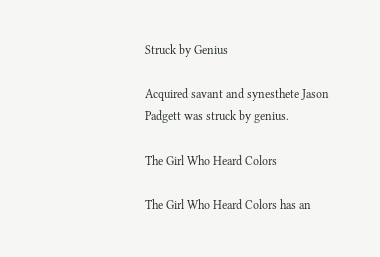Struck by Genius

Acquired savant and synesthete Jason Padgett was struck by genius.

The Girl Who Heard Colors

The Girl Who Heard Colors has an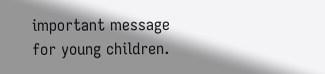important message for young children.